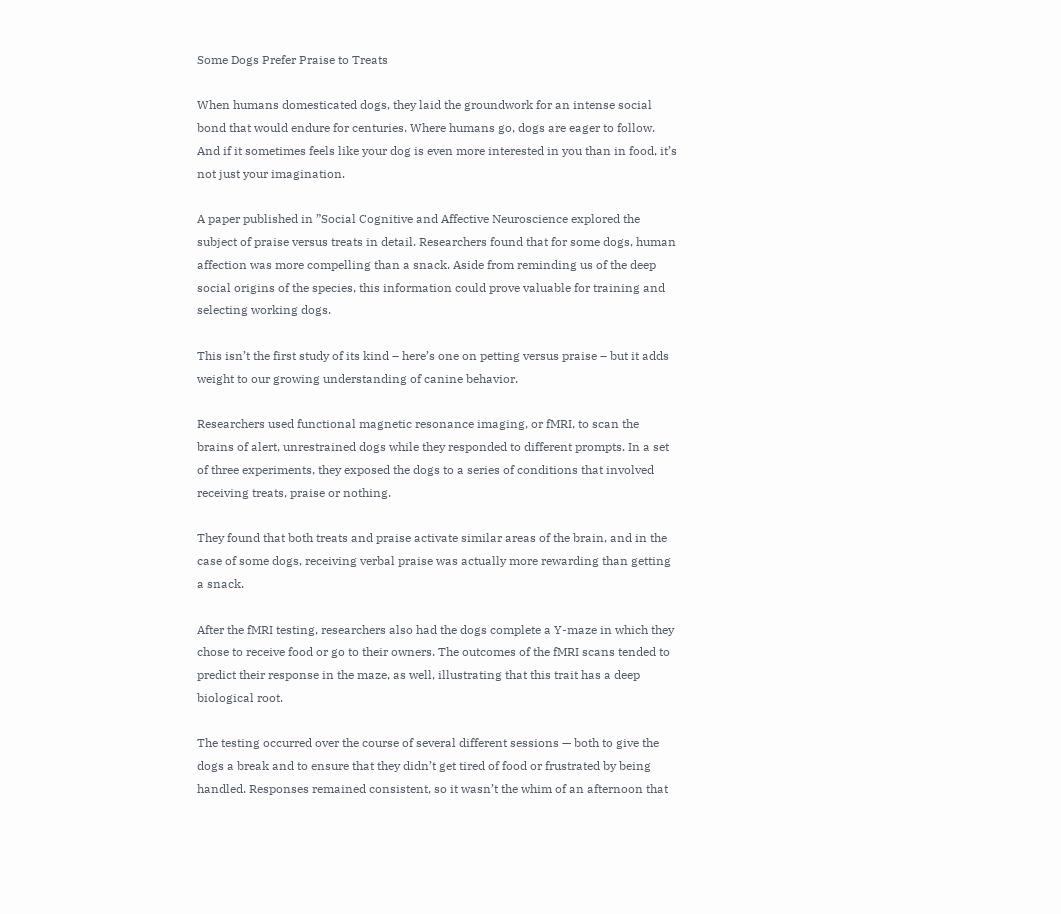Some Dogs Prefer Praise to Treats

When humans domesticated dogs, they laid the groundwork for an intense social bond that would endure for centuries. Where humans go, dogs are eager to follow. And if it sometimes feels like your dog is even more interested in you than in food, it’s not just your imagination.

A paper published in ”Social Cognitive and Affective Neuroscience explored the subject of praise versus treats in detail. Researchers found that for some dogs, human affection was more compelling than a snack. Aside from reminding us of the deep social origins of the species, this information could prove valuable for training and selecting working dogs.

This isn’t the first study of its kind – here’s one on petting versus praise – but it adds weight to our growing understanding of canine behavior.

Researchers used functional magnetic resonance imaging, or fMRI, to scan the brains of alert, unrestrained dogs while they responded to different prompts. In a set of three experiments, they exposed the dogs to a series of conditions that involved receiving treats, praise or nothing.

They found that both treats and praise activate similar areas of the brain, and in the case of some dogs, receiving verbal praise was actually more rewarding than getting a snack.

After the fMRI testing, researchers also had the dogs complete a Y-maze in which they chose to receive food or go to their owners. The outcomes of the fMRI scans tended to predict their response in the maze, as well, illustrating that this trait has a deep biological root.

The testing occurred over the course of several different sessions — both to give the dogs a break and to ensure that they didn’t get tired of food or frustrated by being handled. Responses remained consistent, so it wasn’t the whim of an afternoon that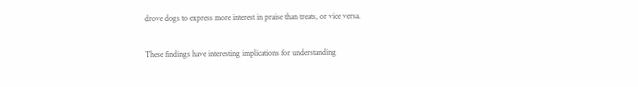drove dogs to express more interest in praise than treats, or vice versa.

These findings have interesting implications for understanding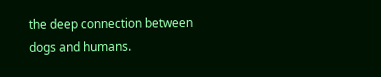the deep connection between dogs and humans.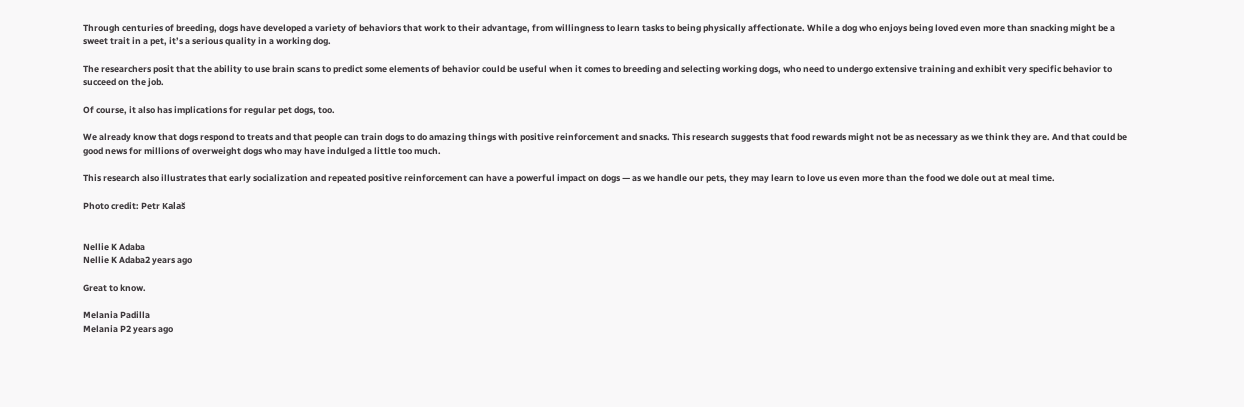Through centuries of breeding, dogs have developed a variety of behaviors that work to their advantage, from willingness to learn tasks to being physically affectionate. While a dog who enjoys being loved even more than snacking might be a sweet trait in a pet, it’s a serious quality in a working dog.

The researchers posit that the ability to use brain scans to predict some elements of behavior could be useful when it comes to breeding and selecting working dogs, who need to undergo extensive training and exhibit very specific behavior to succeed on the job.

Of course, it also has implications for regular pet dogs, too.

We already know that dogs respond to treats and that people can train dogs to do amazing things with positive reinforcement and snacks. This research suggests that food rewards might not be as necessary as we think they are. And that could be good news for millions of overweight dogs who may have indulged a little too much.

This research also illustrates that early socialization and repeated positive reinforcement can have a powerful impact on dogs — as we handle our pets, they may learn to love us even more than the food we dole out at meal time.

Photo credit: Petr Kalaš


Nellie K Adaba
Nellie K Adaba2 years ago

Great to know.

Melania Padilla
Melania P2 years ago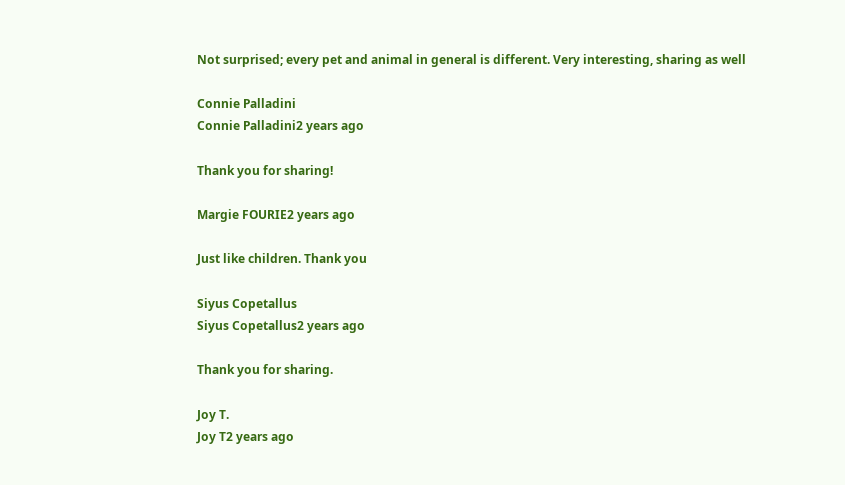Not surprised; every pet and animal in general is different. Very interesting, sharing as well

Connie Palladini
Connie Palladini2 years ago

Thank you for sharing!

Margie FOURIE2 years ago

Just like children. Thank you

Siyus Copetallus
Siyus Copetallus2 years ago

Thank you for sharing.

Joy T.
Joy T2 years ago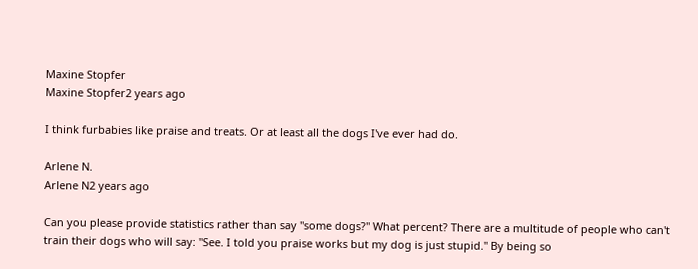Maxine Stopfer
Maxine Stopfer2 years ago

I think furbabies like praise and treats. Or at least all the dogs I've ever had do.

Arlene N.
Arlene N2 years ago

Can you please provide statistics rather than say "some dogs?" What percent? There are a multitude of people who can't train their dogs who will say: "See. I told you praise works but my dog is just stupid." By being so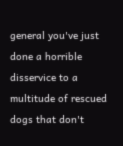general you've just done a horrible disservice to a multitude of rescued dogs that don't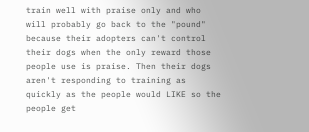train well with praise only and who will probably go back to the "pound" because their adopters can't control their dogs when the only reward those people use is praise. Then their dogs aren't responding to training as quickly as the people would LIKE so the people get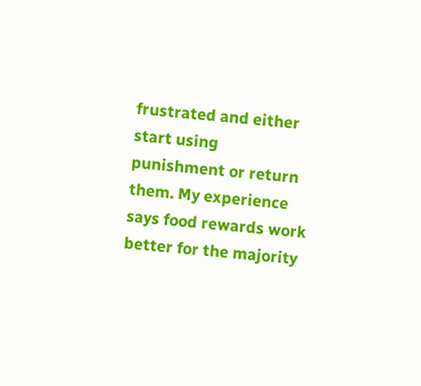frustrated and either start using punishment or return them. My experience says food rewards work better for the majority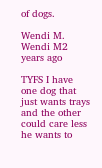of dogs.

Wendi M.
Wendi M2 years ago

TYFS I have one dog that just wants trays and the other could care less he wants to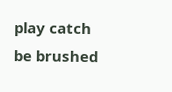play catch be brushed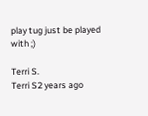play tug just be played with ;)

Terri S.
Terri S2 years ago